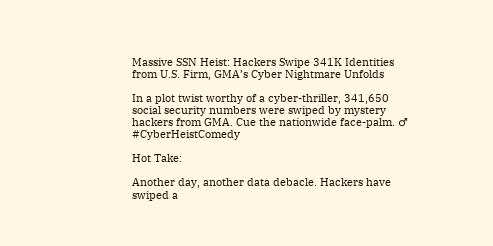Massive SSN Heist: Hackers Swipe 341K Identities from U.S. Firm, GMA’s Cyber Nightmare Unfolds

In a plot twist worthy of a cyber-thriller, 341,650 social security numbers were swiped by mystery hackers from GMA. Cue the nationwide face-palm. ♂ #CyberHeistComedy

Hot Take:

Another day, another data debacle. Hackers have swiped a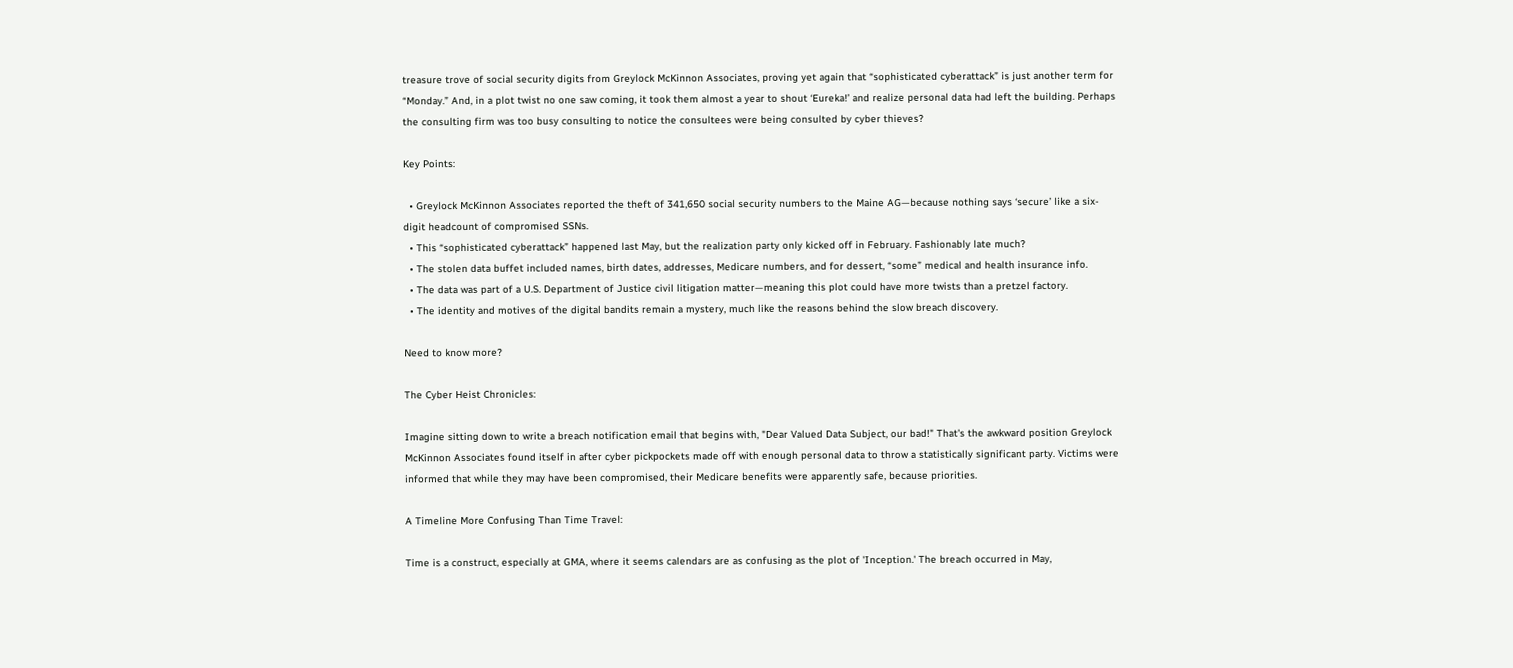treasure trove of social security digits from Greylock McKinnon Associates, proving yet again that “sophisticated cyberattack” is just another term for “Monday.” And, in a plot twist no one saw coming, it took them almost a year to shout ‘Eureka!’ and realize personal data had left the building. Perhaps the consulting firm was too busy consulting to notice the consultees were being consulted by cyber thieves?

Key Points:

  • Greylock McKinnon Associates reported the theft of 341,650 social security numbers to the Maine AG—because nothing says ‘secure’ like a six-digit headcount of compromised SSNs.
  • This “sophisticated cyberattack” happened last May, but the realization party only kicked off in February. Fashionably late much?
  • The stolen data buffet included names, birth dates, addresses, Medicare numbers, and for dessert, “some” medical and health insurance info.
  • The data was part of a U.S. Department of Justice civil litigation matter—meaning this plot could have more twists than a pretzel factory.
  • The identity and motives of the digital bandits remain a mystery, much like the reasons behind the slow breach discovery.

Need to know more?

The Cyber Heist Chronicles:

Imagine sitting down to write a breach notification email that begins with, "Dear Valued Data Subject, our bad!" That's the awkward position Greylock McKinnon Associates found itself in after cyber pickpockets made off with enough personal data to throw a statistically significant party. Victims were informed that while they may have been compromised, their Medicare benefits were apparently safe, because priorities.

A Timeline More Confusing Than Time Travel:

Time is a construct, especially at GMA, where it seems calendars are as confusing as the plot of 'Inception.' The breach occurred in May,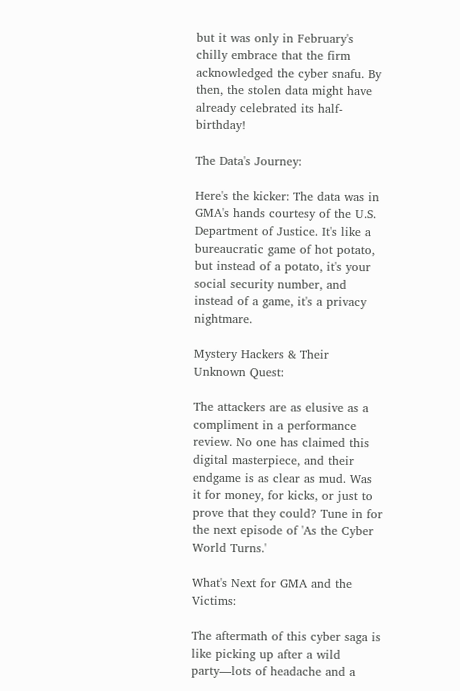but it was only in February's chilly embrace that the firm acknowledged the cyber snafu. By then, the stolen data might have already celebrated its half-birthday!

The Data's Journey:

Here's the kicker: The data was in GMA's hands courtesy of the U.S. Department of Justice. It's like a bureaucratic game of hot potato, but instead of a potato, it's your social security number, and instead of a game, it's a privacy nightmare.

Mystery Hackers & Their Unknown Quest:

The attackers are as elusive as a compliment in a performance review. No one has claimed this digital masterpiece, and their endgame is as clear as mud. Was it for money, for kicks, or just to prove that they could? Tune in for the next episode of 'As the Cyber World Turns.'

What's Next for GMA and the Victims:

The aftermath of this cyber saga is like picking up after a wild party—lots of headache and a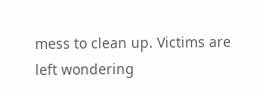mess to clean up. Victims are left wondering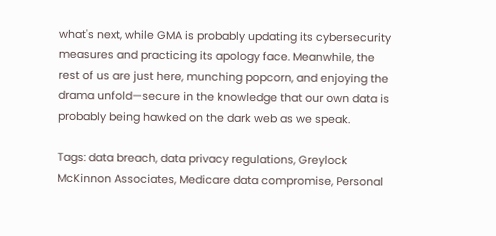what's next, while GMA is probably updating its cybersecurity measures and practicing its apology face. Meanwhile, the rest of us are just here, munching popcorn, and enjoying the drama unfold—secure in the knowledge that our own data is probably being hawked on the dark web as we speak.

Tags: data breach, data privacy regulations, Greylock McKinnon Associates, Medicare data compromise, Personal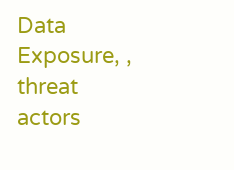Data Exposure, , threat actors